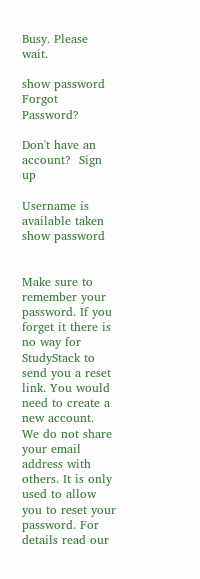Busy. Please wait.

show password
Forgot Password?

Don't have an account?  Sign up

Username is available taken
show password


Make sure to remember your password. If you forget it there is no way for StudyStack to send you a reset link. You would need to create a new account.
We do not share your email address with others. It is only used to allow you to reset your password. For details read our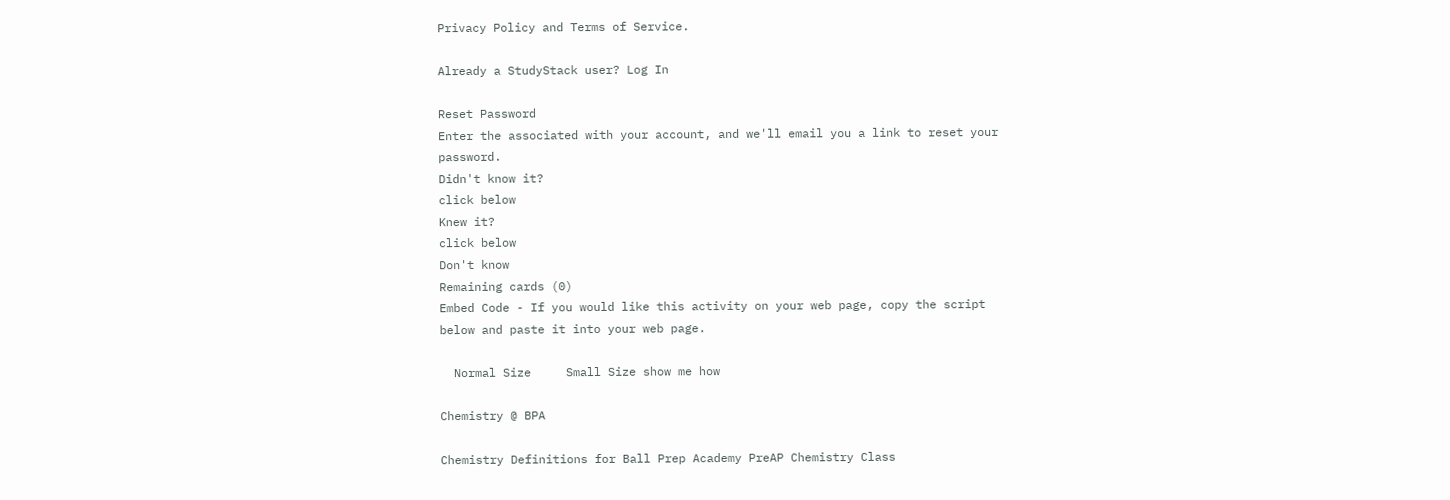Privacy Policy and Terms of Service.

Already a StudyStack user? Log In

Reset Password
Enter the associated with your account, and we'll email you a link to reset your password.
Didn't know it?
click below
Knew it?
click below
Don't know
Remaining cards (0)
Embed Code - If you would like this activity on your web page, copy the script below and paste it into your web page.

  Normal Size     Small Size show me how

Chemistry @ BPA

Chemistry Definitions for Ball Prep Academy PreAP Chemistry Class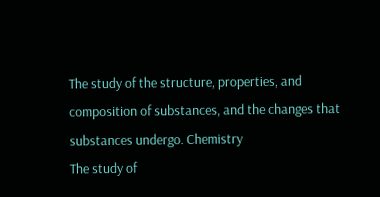The study of the structure, properties, and composition of substances, and the changes that substances undergo. Chemistry
The study of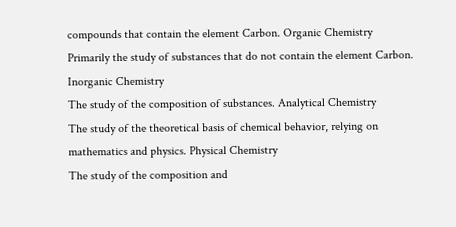compounds that contain the element Carbon. Organic Chemistry
Primarily the study of substances that do not contain the element Carbon. Inorganic Chemistry
The study of the composition of substances. Analytical Chemistry
The study of the theoretical basis of chemical behavior, relying on mathematics and physics. Physical Chemistry
The study of the composition and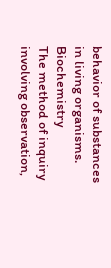behavior of substances in living organisms. Biochemistry
The method of inquiry involving observation,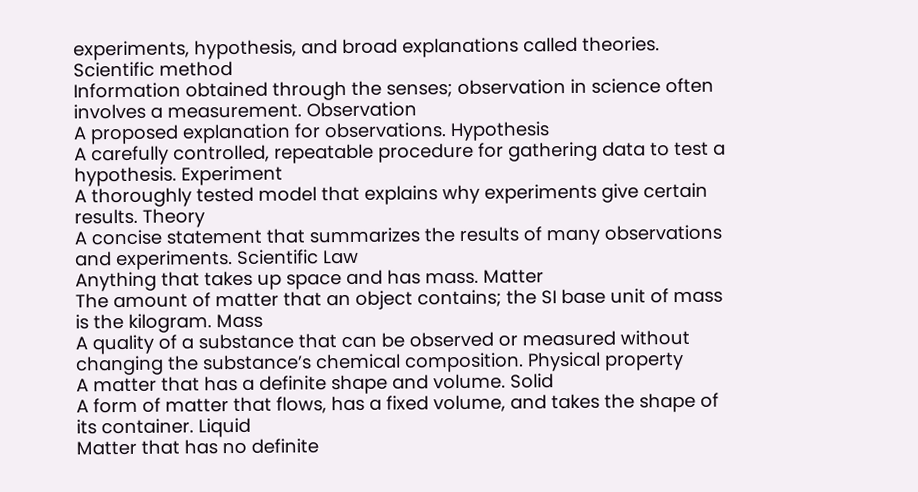experiments, hypothesis, and broad explanations called theories. Scientific method
Information obtained through the senses; observation in science often involves a measurement. Observation
A proposed explanation for observations. Hypothesis
A carefully controlled, repeatable procedure for gathering data to test a hypothesis. Experiment
A thoroughly tested model that explains why experiments give certain results. Theory
A concise statement that summarizes the results of many observations and experiments. Scientific Law
Anything that takes up space and has mass. Matter
The amount of matter that an object contains; the SI base unit of mass is the kilogram. Mass
A quality of a substance that can be observed or measured without changing the substance’s chemical composition. Physical property
A matter that has a definite shape and volume. Solid
A form of matter that flows, has a fixed volume, and takes the shape of its container. Liquid
Matter that has no definite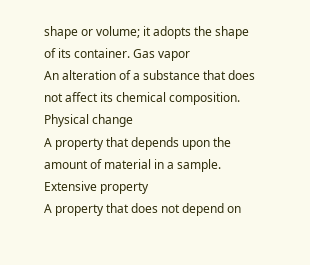shape or volume; it adopts the shape of its container. Gas vapor
An alteration of a substance that does not affect its chemical composition. Physical change
A property that depends upon the amount of material in a sample. Extensive property
A property that does not depend on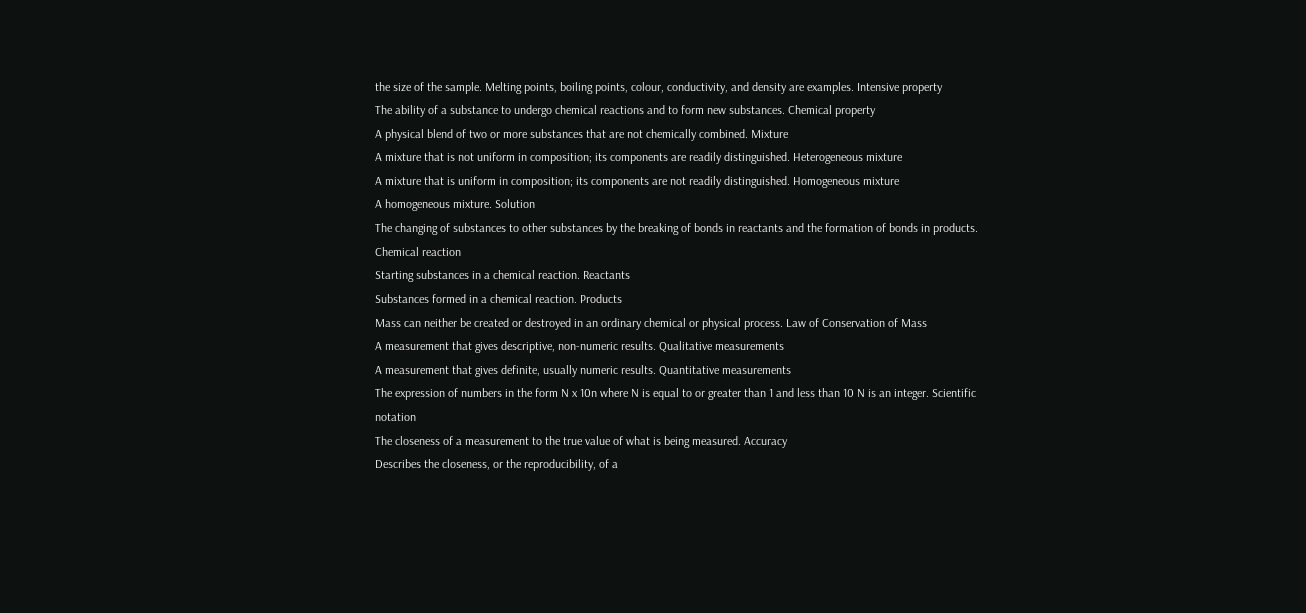the size of the sample. Melting points, boiling points, colour, conductivity, and density are examples. Intensive property
The ability of a substance to undergo chemical reactions and to form new substances. Chemical property
A physical blend of two or more substances that are not chemically combined. Mixture
A mixture that is not uniform in composition; its components are readily distinguished. Heterogeneous mixture
A mixture that is uniform in composition; its components are not readily distinguished. Homogeneous mixture
A homogeneous mixture. Solution
The changing of substances to other substances by the breaking of bonds in reactants and the formation of bonds in products. Chemical reaction
Starting substances in a chemical reaction. Reactants
Substances formed in a chemical reaction. Products
Mass can neither be created or destroyed in an ordinary chemical or physical process. Law of Conservation of Mass
A measurement that gives descriptive, non-numeric results. Qualitative measurements
A measurement that gives definite, usually numeric results. Quantitative measurements
The expression of numbers in the form N x 10n where N is equal to or greater than 1 and less than 10 N is an integer. Scientific notation
The closeness of a measurement to the true value of what is being measured. Accuracy
Describes the closeness, or the reproducibility, of a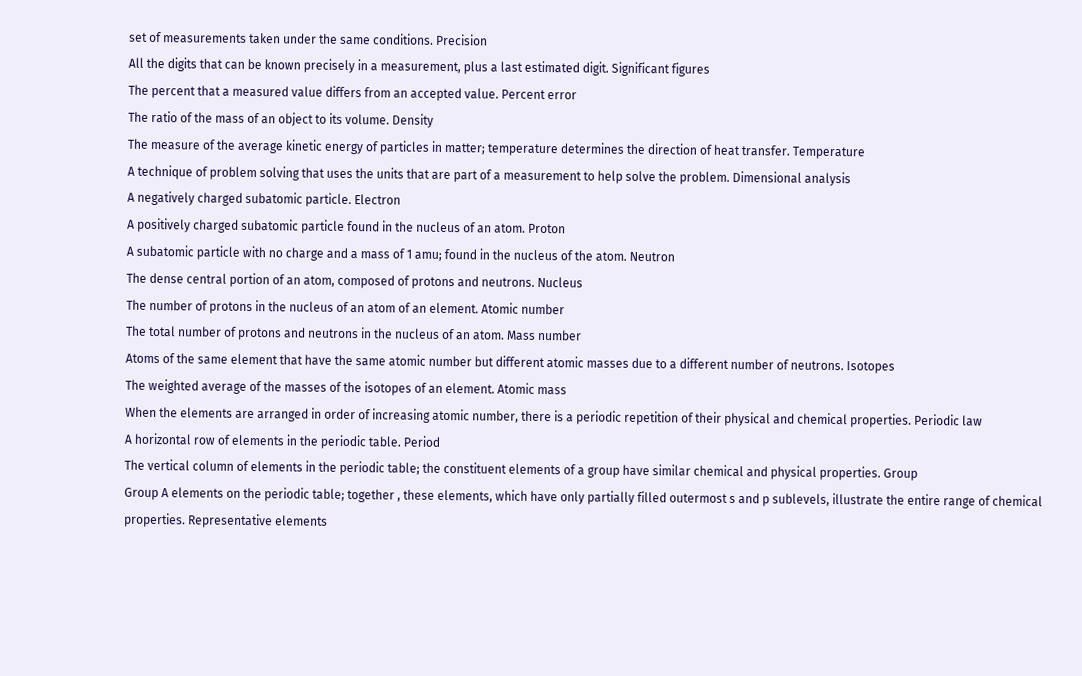set of measurements taken under the same conditions. Precision
All the digits that can be known precisely in a measurement, plus a last estimated digit. Significant figures
The percent that a measured value differs from an accepted value. Percent error
The ratio of the mass of an object to its volume. Density
The measure of the average kinetic energy of particles in matter; temperature determines the direction of heat transfer. Temperature
A technique of problem solving that uses the units that are part of a measurement to help solve the problem. Dimensional analysis
A negatively charged subatomic particle. Electron
A positively charged subatomic particle found in the nucleus of an atom. Proton
A subatomic particle with no charge and a mass of 1 amu; found in the nucleus of the atom. Neutron
The dense central portion of an atom, composed of protons and neutrons. Nucleus
The number of protons in the nucleus of an atom of an element. Atomic number
The total number of protons and neutrons in the nucleus of an atom. Mass number
Atoms of the same element that have the same atomic number but different atomic masses due to a different number of neutrons. Isotopes
The weighted average of the masses of the isotopes of an element. Atomic mass
When the elements are arranged in order of increasing atomic number, there is a periodic repetition of their physical and chemical properties. Periodic law
A horizontal row of elements in the periodic table. Period
The vertical column of elements in the periodic table; the constituent elements of a group have similar chemical and physical properties. Group
Group A elements on the periodic table; together , these elements, which have only partially filled outermost s and p sublevels, illustrate the entire range of chemical properties. Representative elements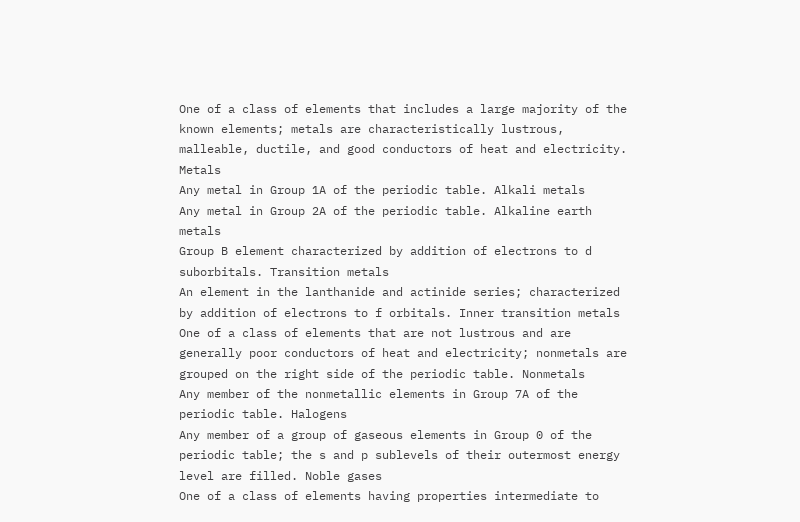One of a class of elements that includes a large majority of the known elements; metals are characteristically lustrous, malleable, ductile, and good conductors of heat and electricity. Metals
Any metal in Group 1A of the periodic table. Alkali metals
Any metal in Group 2A of the periodic table. Alkaline earth metals
Group B element characterized by addition of electrons to d suborbitals. Transition metals
An element in the lanthanide and actinide series; characterized by addition of electrons to f orbitals. Inner transition metals
One of a class of elements that are not lustrous and are generally poor conductors of heat and electricity; nonmetals are grouped on the right side of the periodic table. Nonmetals
Any member of the nonmetallic elements in Group 7A of the periodic table. Halogens
Any member of a group of gaseous elements in Group 0 of the periodic table; the s and p sublevels of their outermost energy level are filled. Noble gases
One of a class of elements having properties intermediate to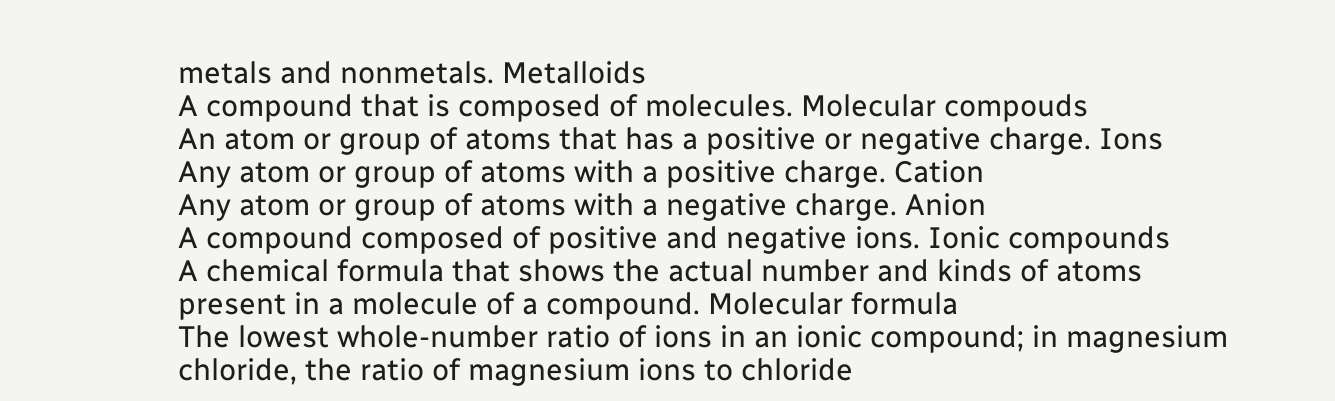metals and nonmetals. Metalloids
A compound that is composed of molecules. Molecular compouds
An atom or group of atoms that has a positive or negative charge. Ions
Any atom or group of atoms with a positive charge. Cation
Any atom or group of atoms with a negative charge. Anion
A compound composed of positive and negative ions. Ionic compounds
A chemical formula that shows the actual number and kinds of atoms present in a molecule of a compound. Molecular formula
The lowest whole-number ratio of ions in an ionic compound; in magnesium chloride, the ratio of magnesium ions to chloride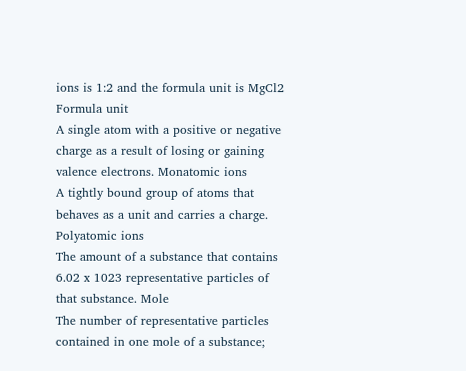ions is 1:2 and the formula unit is MgCl2 Formula unit
A single atom with a positive or negative charge as a result of losing or gaining valence electrons. Monatomic ions
A tightly bound group of atoms that behaves as a unit and carries a charge. Polyatomic ions
The amount of a substance that contains 6.02 x 1023 representative particles of that substance. Mole
The number of representative particles contained in one mole of a substance;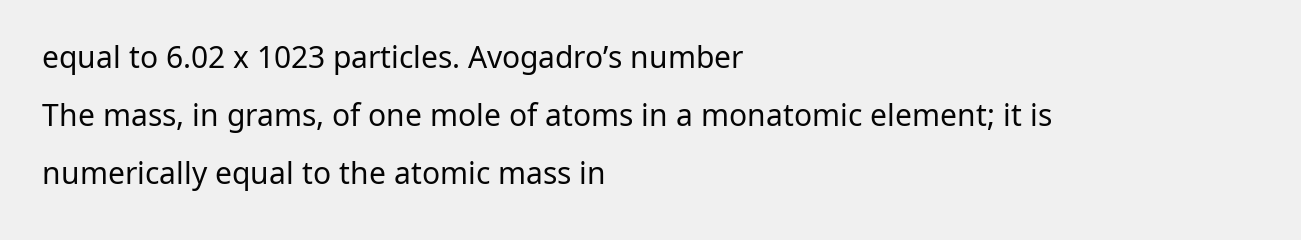equal to 6.02 x 1023 particles. Avogadro’s number
The mass, in grams, of one mole of atoms in a monatomic element; it is numerically equal to the atomic mass in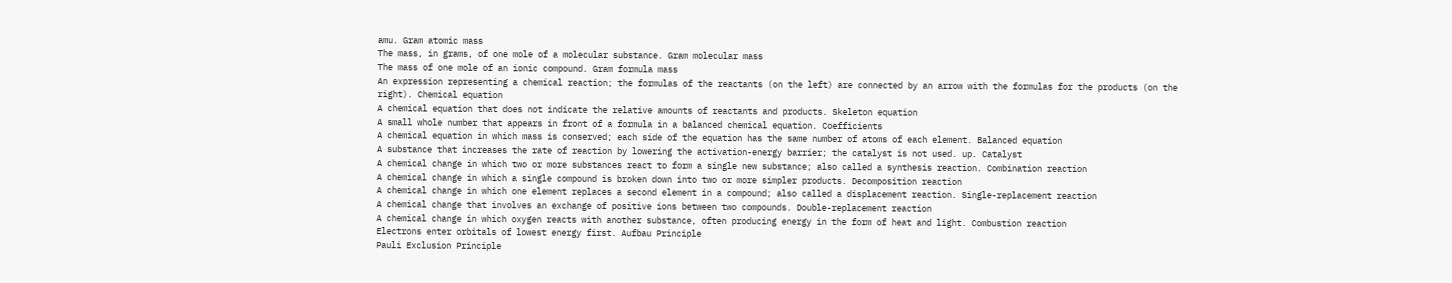amu. Gram atomic mass
The mass, in grams, of one mole of a molecular substance. Gram molecular mass
The mass of one mole of an ionic compound. Gram formula mass
An expression representing a chemical reaction; the formulas of the reactants (on the left) are connected by an arrow with the formulas for the products (on the right). Chemical equation
A chemical equation that does not indicate the relative amounts of reactants and products. Skeleton equation
A small whole number that appears in front of a formula in a balanced chemical equation. Coefficients
A chemical equation in which mass is conserved; each side of the equation has the same number of atoms of each element. Balanced equation
A substance that increases the rate of reaction by lowering the activation-energy barrier; the catalyst is not used. up. Catalyst
A chemical change in which two or more substances react to form a single new substance; also called a synthesis reaction. Combination reaction
A chemical change in which a single compound is broken down into two or more simpler products. Decomposition reaction
A chemical change in which one element replaces a second element in a compound; also called a displacement reaction. Single-replacement reaction
A chemical change that involves an exchange of positive ions between two compounds. Double-replacement reaction
A chemical change in which oxygen reacts with another substance, often producing energy in the form of heat and light. Combustion reaction
Electrons enter orbitals of lowest energy first. Aufbau Principle
Pauli Exclusion Principle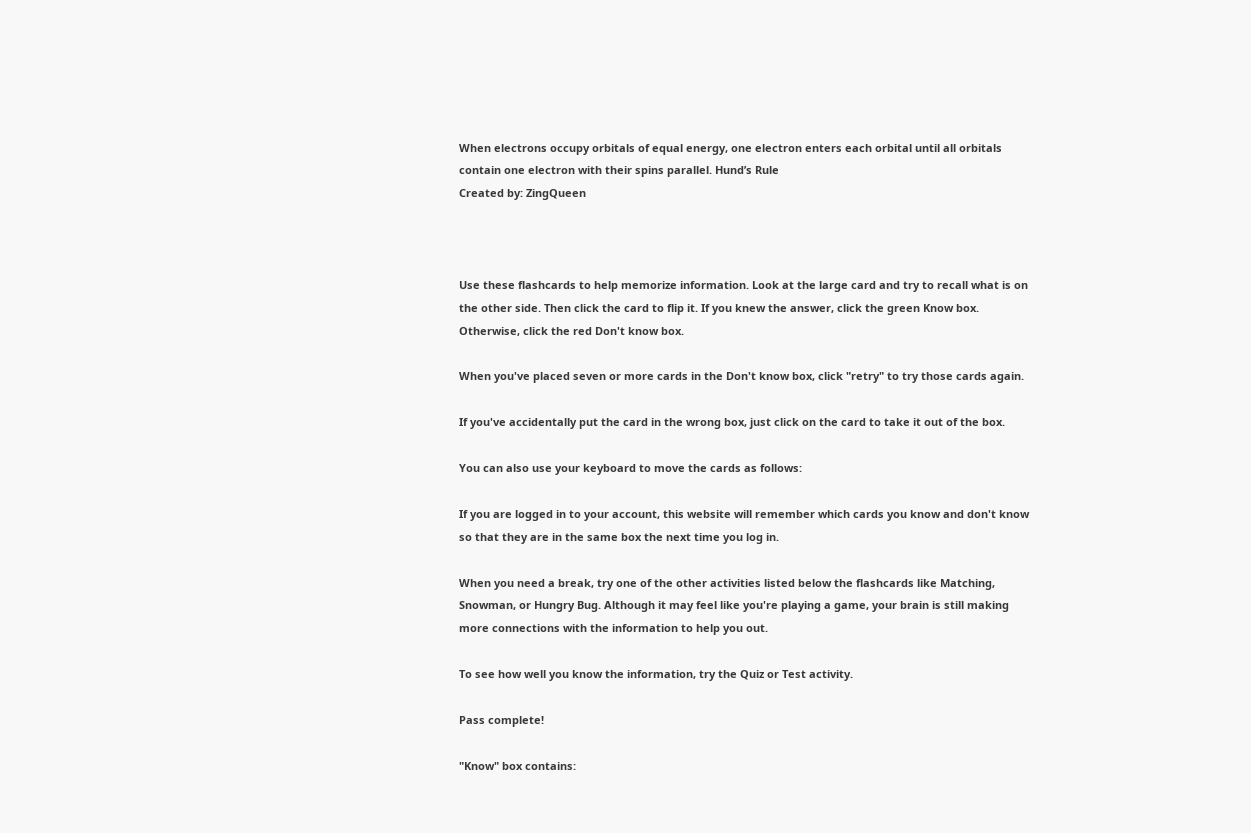When electrons occupy orbitals of equal energy, one electron enters each orbital until all orbitals contain one electron with their spins parallel. Hund’s Rule
Created by: ZingQueen



Use these flashcards to help memorize information. Look at the large card and try to recall what is on the other side. Then click the card to flip it. If you knew the answer, click the green Know box. Otherwise, click the red Don't know box.

When you've placed seven or more cards in the Don't know box, click "retry" to try those cards again.

If you've accidentally put the card in the wrong box, just click on the card to take it out of the box.

You can also use your keyboard to move the cards as follows:

If you are logged in to your account, this website will remember which cards you know and don't know so that they are in the same box the next time you log in.

When you need a break, try one of the other activities listed below the flashcards like Matching, Snowman, or Hungry Bug. Although it may feel like you're playing a game, your brain is still making more connections with the information to help you out.

To see how well you know the information, try the Quiz or Test activity.

Pass complete!

"Know" box contains: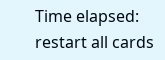Time elapsed:
restart all cards